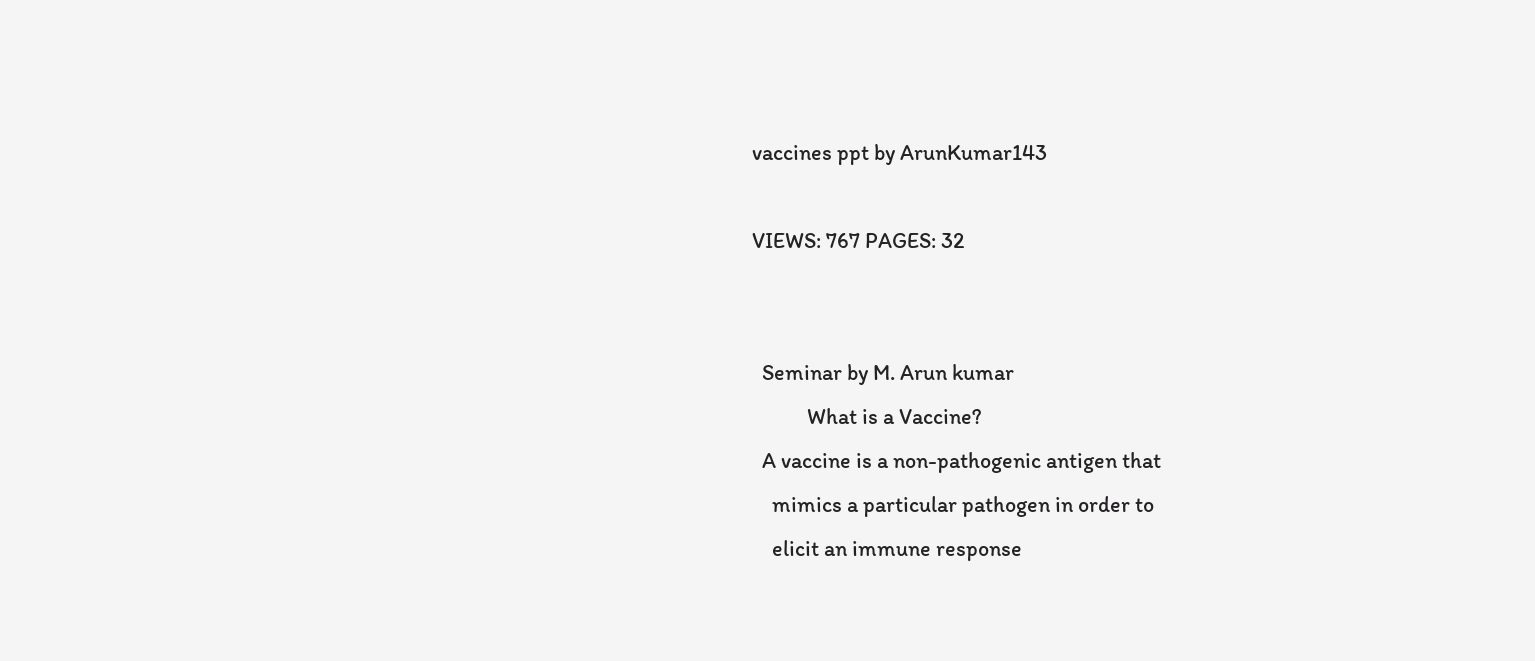vaccines ppt by ArunKumar143

VIEWS: 767 PAGES: 32


  Seminar by M. Arun kumar
           What is a Vaccine?
  A vaccine is a non-pathogenic antigen that
    mimics a particular pathogen in order to
    elicit an immune response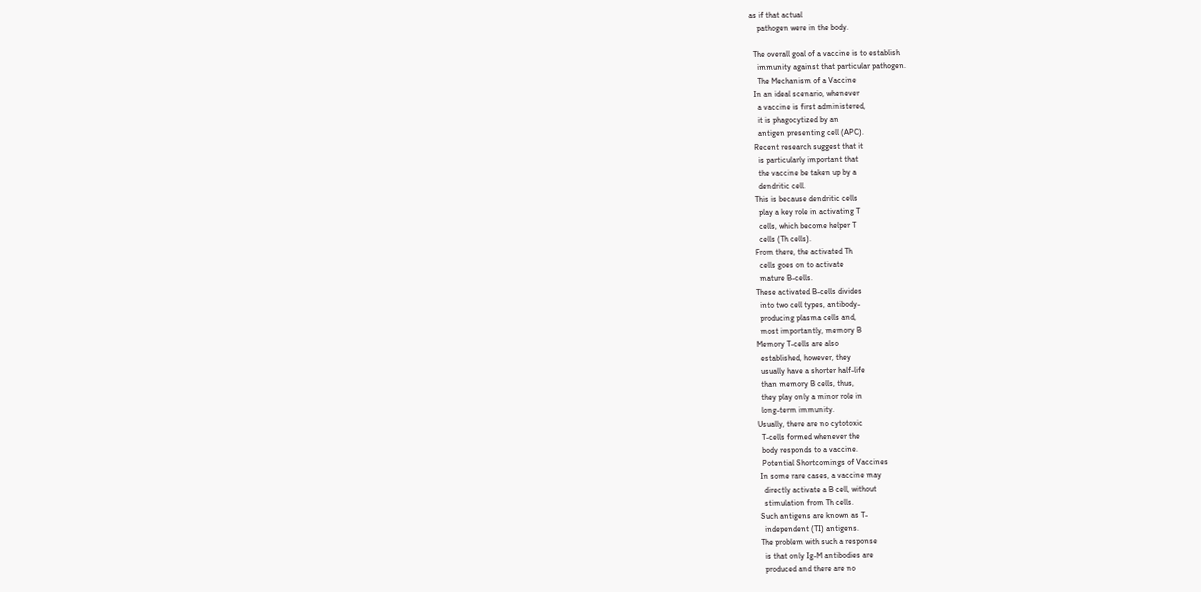as if that actual
    pathogen were in the body.

  The overall goal of a vaccine is to establish
    immunity against that particular pathogen.
    The Mechanism of a Vaccine
  In an ideal scenario, whenever
    a vaccine is first administered,
    it is phagocytized by an
    antigen presenting cell (APC).
  Recent research suggest that it
    is particularly important that
    the vaccine be taken up by a
    dendritic cell.
  This is because dendritic cells
    play a key role in activating T
    cells, which become helper T
    cells (Th cells).
  From there, the activated Th
    cells goes on to activate
    mature B-cells.
  These activated B-cells divides
    into two cell types, antibody-
    producing plasma cells and,
    most importantly, memory B
  Memory T-cells are also
    established, however, they
    usually have a shorter half-life
    than memory B cells, thus,
    they play only a minor role in
    long-term immunity.
  Usually, there are no cytotoxic
    T-cells formed whenever the
    body responds to a vaccine.
    Potential Shortcomings of Vaccines
   In some rare cases, a vaccine may
     directly activate a B cell, without
     stimulation from Th cells.
   Such antigens are known as T-
     independent (TI) antigens.
   The problem with such a response
     is that only Ig-M antibodies are
     produced and there are no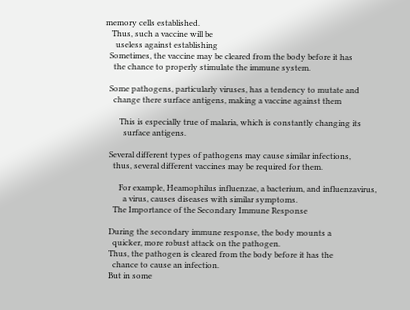memory cells established.
   Thus, such a vaccine will be
     useless against establishing
  Sometimes, the vaccine may be cleared from the body before it has
    the chance to properly stimulate the immune system.

  Some pathogens, particularly viruses, has a tendency to mutate and
    change there surface antigens, making a vaccine against them

       This is especially true of malaria, which is constantly changing its
         surface antigens.

  Several different types of pathogens may cause similar infections,
    thus, several different vaccines may be required for them.

       For example, Heamophilus influenzae, a bacterium, and influenzavirus,
         a virus, causes diseases with similar symptoms.
    The Importance of the Secondary Immune Response

  During the secondary immune response, the body mounts a
    quicker, more robust attack on the pathogen.
  Thus, the pathogen is cleared from the body before it has the
    chance to cause an infection.
  But in some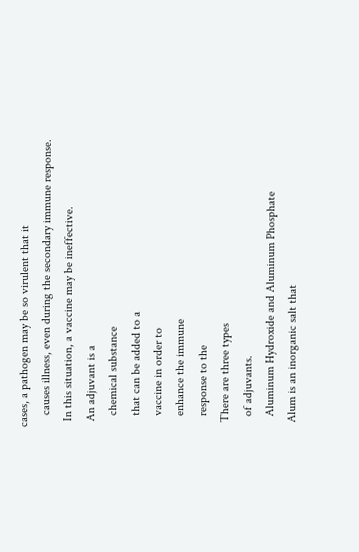cases, a pathogen may be so virulent that it
    causes illness, even during the secondary immune response.
  In this situation, a vaccine may be ineffective.
  An adjuvant is a
    chemical substance
    that can be added to a
    vaccine in order to
    enhance the immune
    response to the
  There are three types
    of adjuvants.
    Aluminum Hydroxide and Aluminum Phosphate
  Alum is an inorganic salt that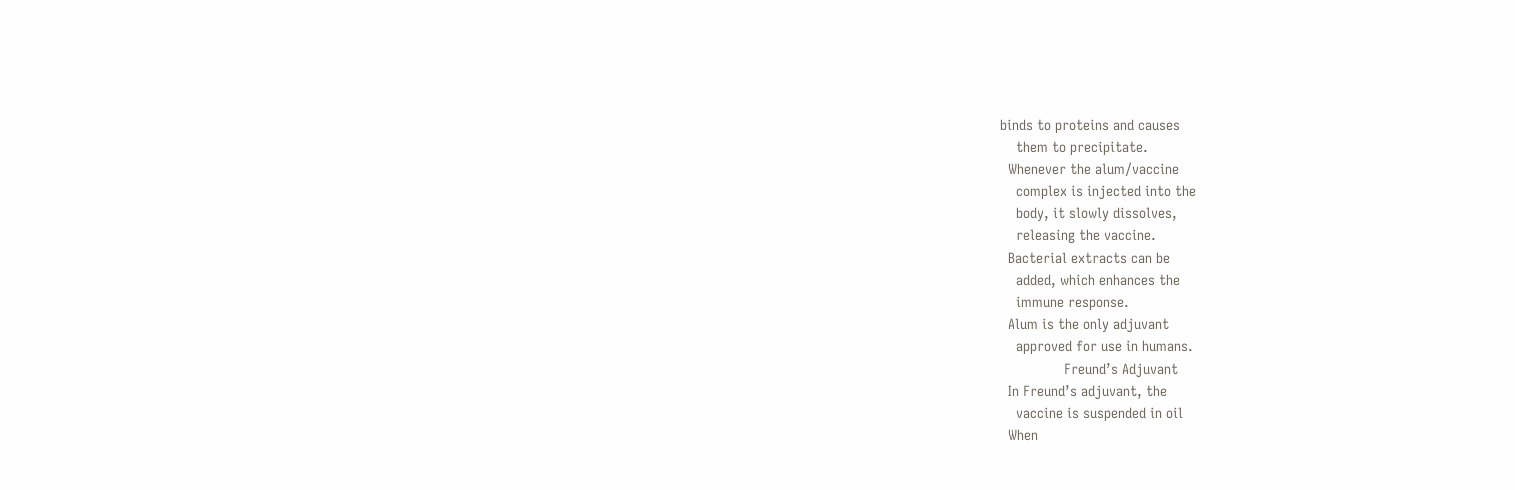binds to proteins and causes
    them to precipitate.
  Whenever the alum/vaccine
    complex is injected into the
    body, it slowly dissolves,
    releasing the vaccine.
  Bacterial extracts can be
    added, which enhances the
    immune response.
  Alum is the only adjuvant
    approved for use in humans.
                Freund’s Adjuvant
  In Freund’s adjuvant, the
    vaccine is suspended in oil
  When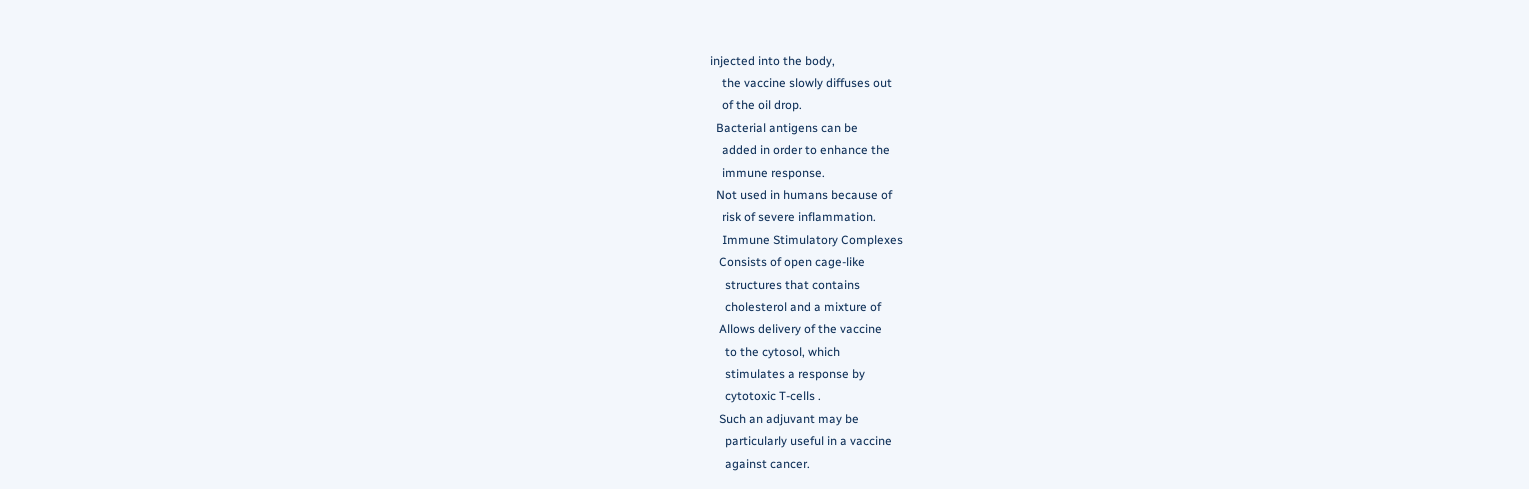injected into the body,
    the vaccine slowly diffuses out
    of the oil drop.
  Bacterial antigens can be
    added in order to enhance the
    immune response.
  Not used in humans because of
    risk of severe inflammation.
    Immune Stimulatory Complexes
   Consists of open cage-like
     structures that contains
     cholesterol and a mixture of
   Allows delivery of the vaccine
     to the cytosol, which
     stimulates a response by
     cytotoxic T-cells .
   Such an adjuvant may be
     particularly useful in a vaccine
     against cancer.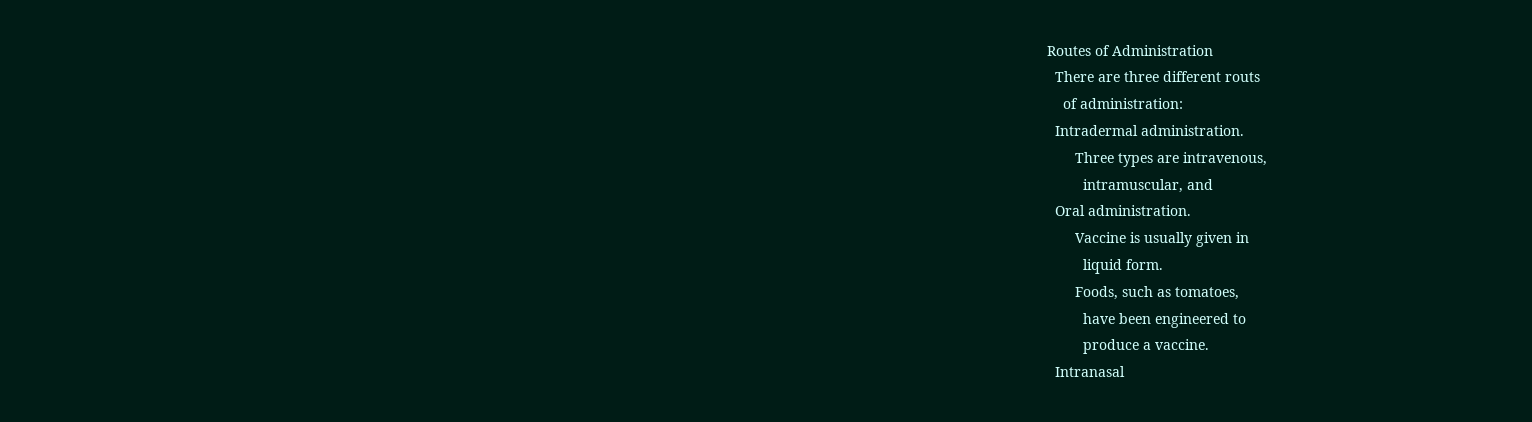Routes of Administration
  There are three different routs
    of administration:
  Intradermal administration.
       Three types are intravenous,
         intramuscular, and
  Oral administration.
       Vaccine is usually given in
         liquid form.
       Foods, such as tomatoes,
         have been engineered to
         produce a vaccine.
  Intranasal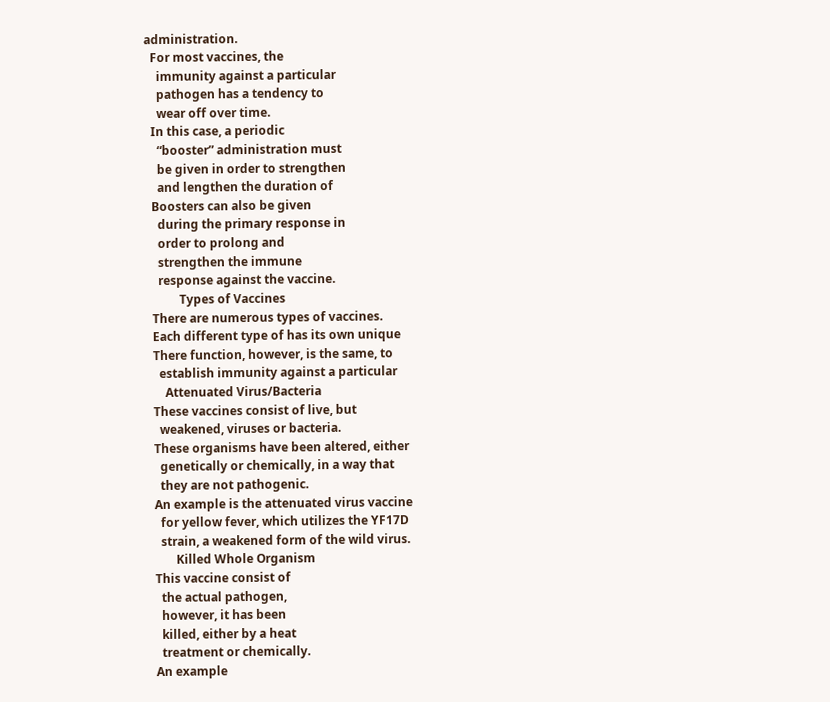administration.
  For most vaccines, the
    immunity against a particular
    pathogen has a tendency to
    wear off over time.
  In this case, a periodic
    “booster” administration must
    be given in order to strengthen
    and lengthen the duration of
  Boosters can also be given
    during the primary response in
    order to prolong and
    strengthen the immune
    response against the vaccine.
           Types of Vaccines
  There are numerous types of vaccines.
  Each different type of has its own unique
  There function, however, is the same, to
    establish immunity against a particular
      Attenuated Virus/Bacteria
  These vaccines consist of live, but
    weakened, viruses or bacteria.
  These organisms have been altered, either
    genetically or chemically, in a way that
    they are not pathogenic.
  An example is the attenuated virus vaccine
    for yellow fever, which utilizes the YF17D
    strain, a weakened form of the wild virus.
         Killed Whole Organism
  This vaccine consist of
    the actual pathogen,
    however, it has been
    killed, either by a heat
    treatment or chemically.
  An example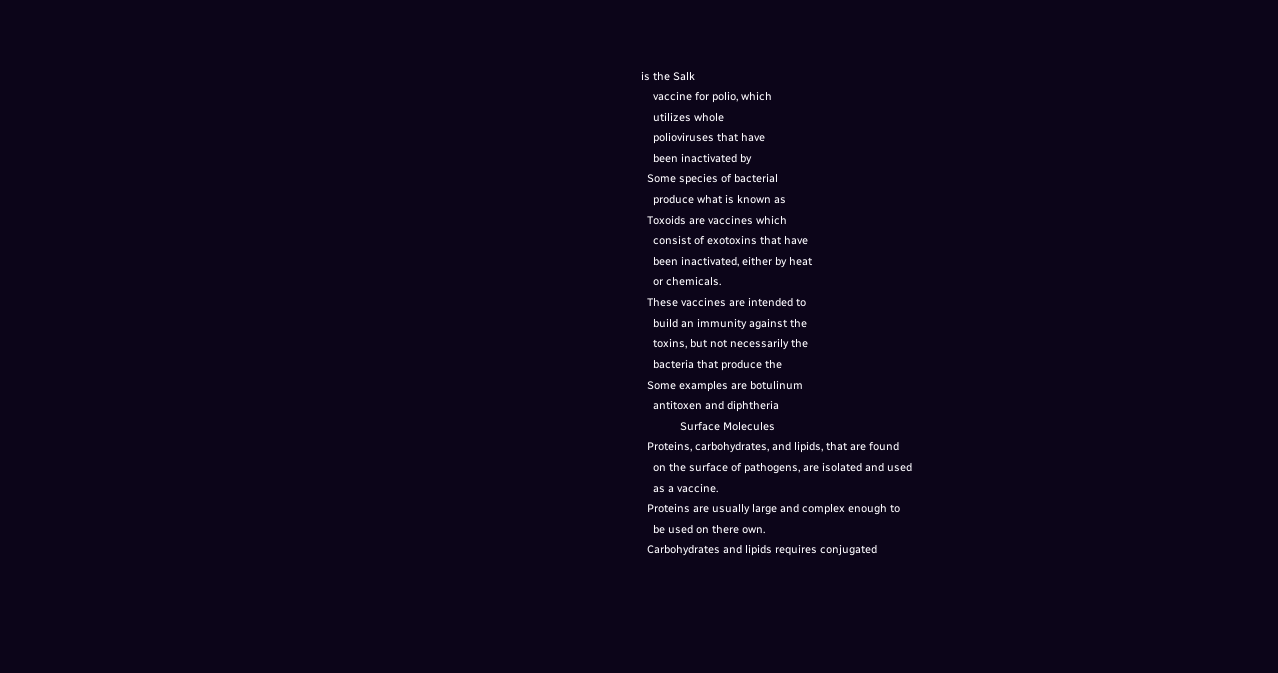is the Salk
    vaccine for polio, which
    utilizes whole
    polioviruses that have
    been inactivated by
  Some species of bacterial
    produce what is known as
  Toxoids are vaccines which
    consist of exotoxins that have
    been inactivated, either by heat
    or chemicals.
  These vaccines are intended to
    build an immunity against the
    toxins, but not necessarily the
    bacteria that produce the
  Some examples are botulinum
    antitoxen and diphtheria
             Surface Molecules
  Proteins, carbohydrates, and lipids, that are found
    on the surface of pathogens, are isolated and used
    as a vaccine.
  Proteins are usually large and complex enough to
    be used on there own.
  Carbohydrates and lipids requires conjugated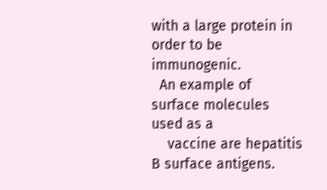with a large protein in order to be immunogenic.
  An example of surface molecules used as a
    vaccine are hepatitis B surface antigens.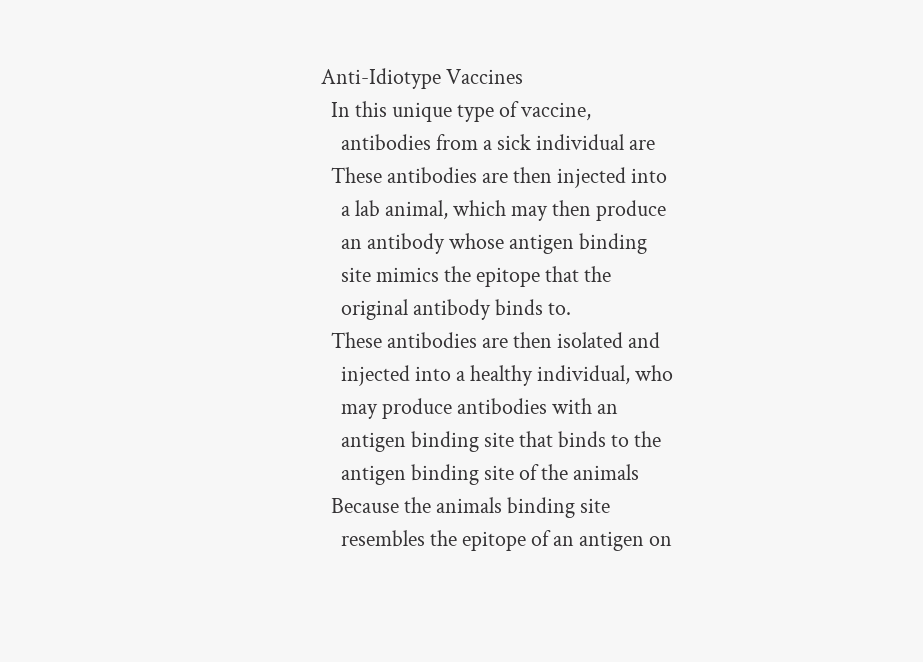Anti-Idiotype Vaccines
  In this unique type of vaccine,
    antibodies from a sick individual are
  These antibodies are then injected into
    a lab animal, which may then produce
    an antibody whose antigen binding
    site mimics the epitope that the
    original antibody binds to.
  These antibodies are then isolated and
    injected into a healthy individual, who
    may produce antibodies with an
    antigen binding site that binds to the
    antigen binding site of the animals
  Because the animals binding site
    resembles the epitope of an antigen on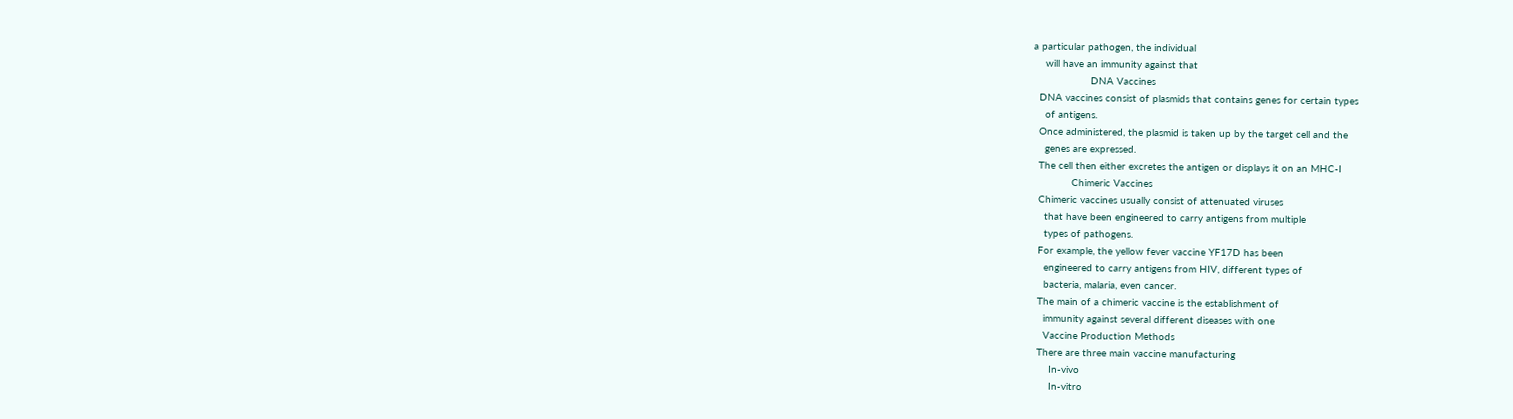a particular pathogen, the individual
    will have an immunity against that
                   DNA Vaccines
  DNA vaccines consist of plasmids that contains genes for certain types
    of antigens.
  Once administered, the plasmid is taken up by the target cell and the
    genes are expressed.
  The cell then either excretes the antigen or displays it on an MHC-I
             Chimeric Vaccines
  Chimeric vaccines usually consist of attenuated viruses
    that have been engineered to carry antigens from multiple
    types of pathogens.
  For example, the yellow fever vaccine YF17D has been
    engineered to carry antigens from HIV, different types of
    bacteria, malaria, even cancer.
  The main of a chimeric vaccine is the establishment of
    immunity against several different diseases with one
    Vaccine Production Methods
  There are three main vaccine manufacturing
      In-vivo
      In-vitro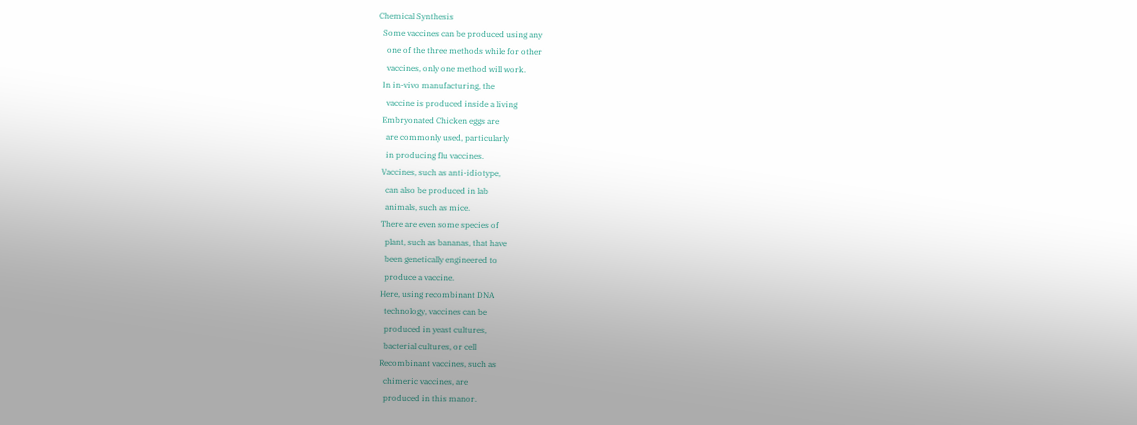Chemical Synthesis
  Some vaccines can be produced using any
    one of the three methods while for other
    vaccines, only one method will work.
  In in-vivo manufacturing, the
    vaccine is produced inside a living
  Embryonated Chicken eggs are
    are commonly used, particularly
    in producing flu vaccines.
  Vaccines, such as anti-idiotype,
    can also be produced in lab
    animals, such as mice.
  There are even some species of
    plant, such as bananas, that have
    been genetically engineered to
    produce a vaccine.
  Here, using recombinant DNA
    technology, vaccines can be
    produced in yeast cultures,
    bacterial cultures, or cell
  Recombinant vaccines, such as
    chimeric vaccines, are
    produced in this manor.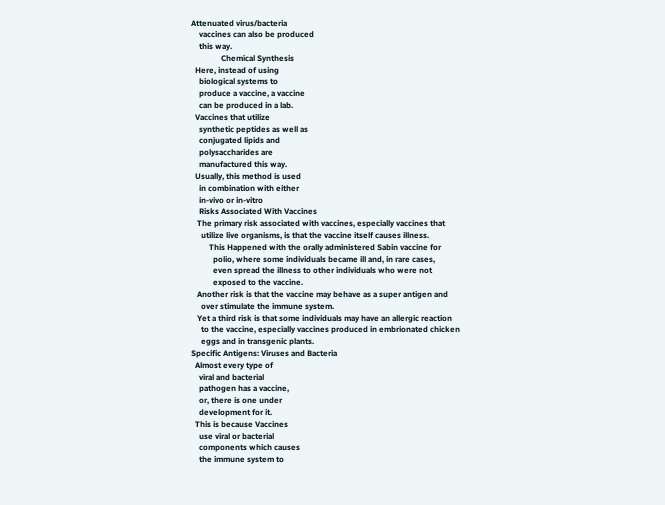Attenuated virus/bacteria
    vaccines can also be produced
    this way.
               Chemical Synthesis
  Here, instead of using
    biological systems to
    produce a vaccine, a vaccine
    can be produced in a lab.
  Vaccines that utilize
    synthetic peptides as well as
    conjugated lipids and
    polysaccharides are
    manufactured this way.
  Usually, this method is used
    in combination with either
    in-vivo or in-vitro
    Risks Associated With Vaccines
   The primary risk associated with vaccines, especially vaccines that
     utilize live organisms, is that the vaccine itself causes illness.
         This Happened with the orally administered Sabin vaccine for
           polio, where some individuals became ill and, in rare cases,
           even spread the illness to other individuals who were not
           exposed to the vaccine.
   Another risk is that the vaccine may behave as a super antigen and
     over stimulate the immune system.
   Yet a third risk is that some individuals may have an allergic reaction
     to the vaccine, especially vaccines produced in embrionated chicken
     eggs and in transgenic plants.
Specific Antigens: Viruses and Bacteria
  Almost every type of
    viral and bacterial
    pathogen has a vaccine,
    or, there is one under
    development for it.
  This is because Vaccines
    use viral or bacterial
    components which causes
    the immune system to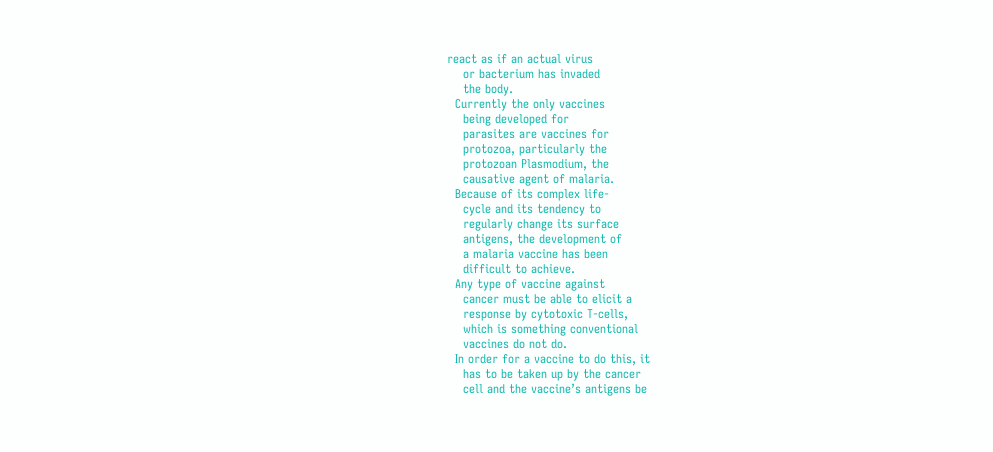react as if an actual virus
    or bacterium has invaded
    the body.
  Currently the only vaccines
    being developed for
    parasites are vaccines for
    protozoa, particularly the
    protozoan Plasmodium, the
    causative agent of malaria.
  Because of its complex life-
    cycle and its tendency to
    regularly change its surface
    antigens, the development of
    a malaria vaccine has been
    difficult to achieve.
  Any type of vaccine against
    cancer must be able to elicit a
    response by cytotoxic T-cells,
    which is something conventional
    vaccines do not do.
  In order for a vaccine to do this, it
    has to be taken up by the cancer
    cell and the vaccine’s antigens be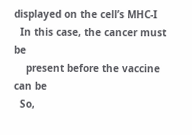displayed on the cell’s MHC-I
  In this case, the cancer must be
    present before the vaccine can be
  So,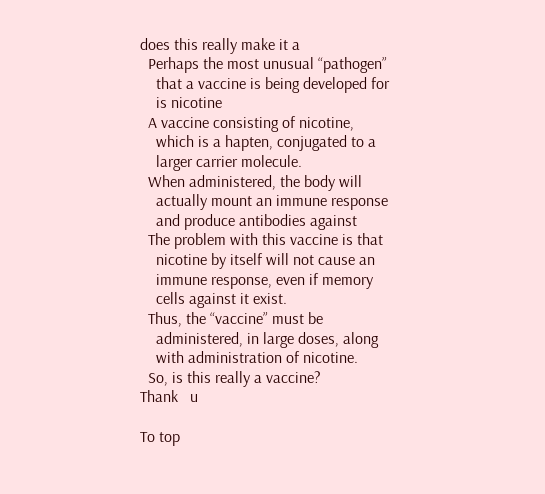does this really make it a
  Perhaps the most unusual “pathogen”
    that a vaccine is being developed for
    is nicotine
  A vaccine consisting of nicotine,
    which is a hapten, conjugated to a
    larger carrier molecule.
  When administered, the body will
    actually mount an immune response
    and produce antibodies against
  The problem with this vaccine is that
    nicotine by itself will not cause an
    immune response, even if memory
    cells against it exist.
  Thus, the “vaccine” must be
    administered, in large doses, along
    with administration of nicotine.
  So, is this really a vaccine?
Thank   u

To top